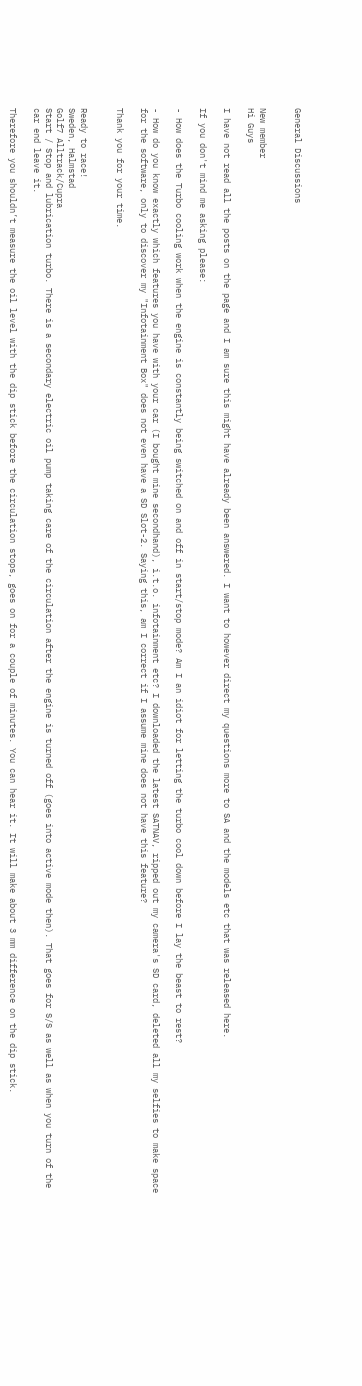General Discussions


New member
Hi Guys

I have not read all the posts on the page and I am sure this might have already been answered. I want to however direct my questions more to SA and the models etc that was released here.

If you don't mind me asking please:

- How does the Turbo cooling work when the engine is constantly being switched on and off in start/stop mode? Am I an idiot for letting the turbo cool down before I lay the beast to rest?

- How do you know exactly which features you have with your car (I bought mine secondhand), i.t.o. infotainment etc? I downloaded the latest SATNAV, ripped out my camera's SD card, deleted all my selfies to make space for the software, only to discover my "Infotainment Box" does not even have a SD Slot-2. Saying this, am I correct if I assume mine does not have this feature?

Thank you for your time.


Ready to race!
Sweden, Halmstad
Golf7 Alltrack/Cupra
Start / Stop and lubrication turbo. There is a secondary electric oil pump taking care of the circulation after the engine is turned off (goes into active mode then). That goes for S/S as well as when you turn of the car end leave it.

Therefore you shouldn’t measure the oil level with the dip stick before the circulation stops, goes on for a couple of minutes. You can hear it. It will make about 3 mm difference on the dip stick.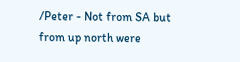/Peter - Not from SA but from up north were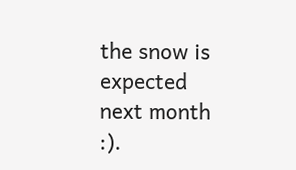the snow is expected next month :).